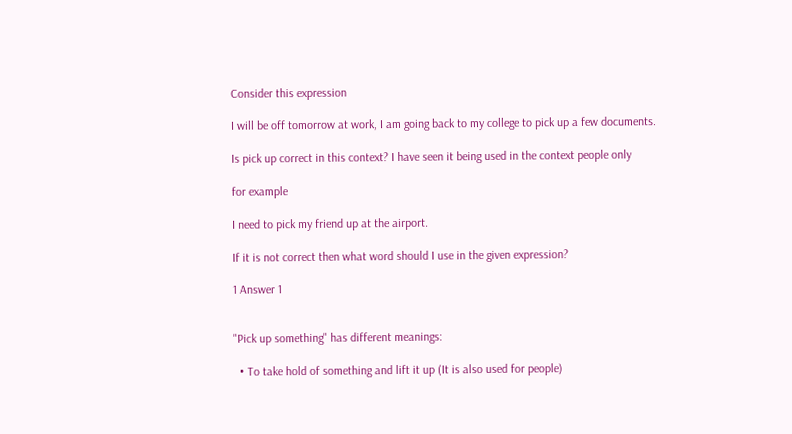Consider this expression

I will be off tomorrow at work, I am going back to my college to pick up a few documents.

Is pick up correct in this context? I have seen it being used in the context people only

for example

I need to pick my friend up at the airport.

If it is not correct then what word should I use in the given expression?

1 Answer 1


"Pick up something" has different meanings:

  • To take hold of something and lift it up (It is also used for people)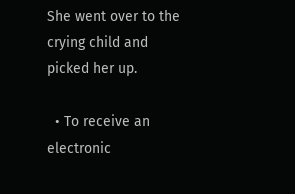She went over to the crying child and picked her up.

  • To receive an electronic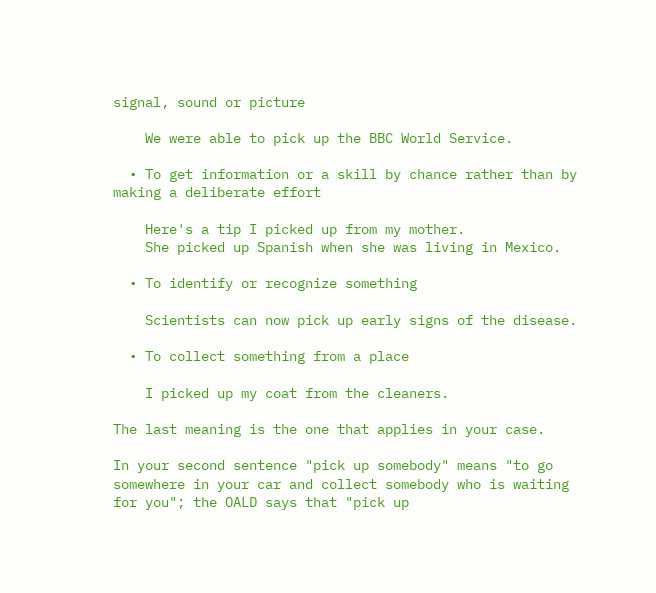signal, sound or picture

    We were able to pick up the BBC World Service.

  • To get information or a skill by chance rather than by making a deliberate effort

    Here's a tip I picked up from my mother.
    She picked up Spanish when she was living in Mexico.

  • To identify or recognize something

    Scientists can now pick up early signs of the disease.

  • To collect something from a place

    I picked up my coat from the cleaners.

The last meaning is the one that applies in your case.

In your second sentence "pick up somebody" means "to go somewhere in your car and collect somebody who is waiting for you"; the OALD says that "pick up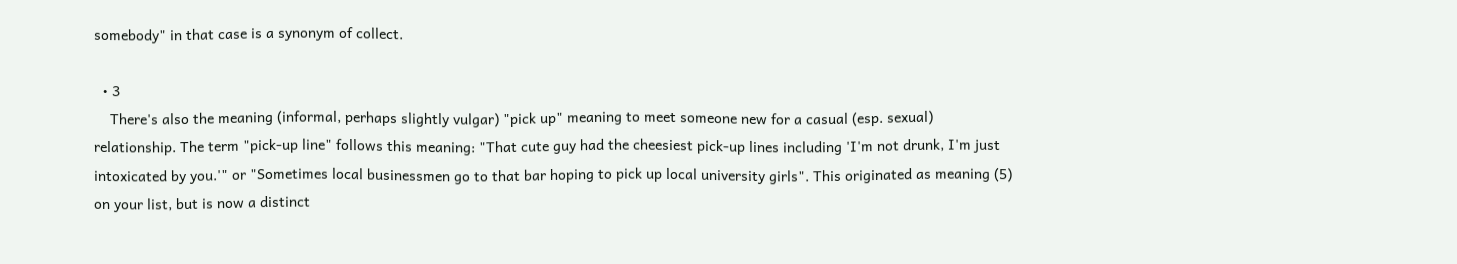somebody" in that case is a synonym of collect.

  • 3
    There's also the meaning (informal, perhaps slightly vulgar) "pick up" meaning to meet someone new for a casual (esp. sexual) relationship. The term "pick-up line" follows this meaning: "That cute guy had the cheesiest pick-up lines including 'I'm not drunk, I'm just intoxicated by you.'" or "Sometimes local businessmen go to that bar hoping to pick up local university girls". This originated as meaning (5) on your list, but is now a distinct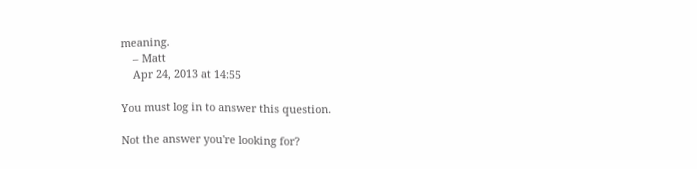meaning.
    – Matt
    Apr 24, 2013 at 14:55

You must log in to answer this question.

Not the answer you're looking for?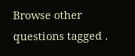Browse other questions tagged .